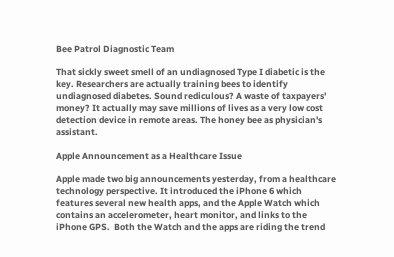Bee Patrol Diagnostic Team

That sickly sweet smell of an undiagnosed Type I diabetic is the key. Researchers are actually training bees to identify undiagnosed diabetes. Sound rediculous? A waste of taxpayers' money? It actually may save millions of lives as a very low cost detection device in remote areas. The honey bee as physician's assistant.

Apple Announcement as a Healthcare Issue

Apple made two big announcements yesterday, from a healthcare technology perspective. It introduced the iPhone 6 which features several new health apps, and the Apple Watch which contains an accelerometer, heart monitor, and links to the iPhone GPS.  Both the Watch and the apps are riding the trend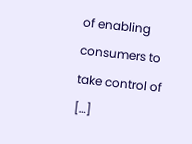of enabling consumers to take control of […]